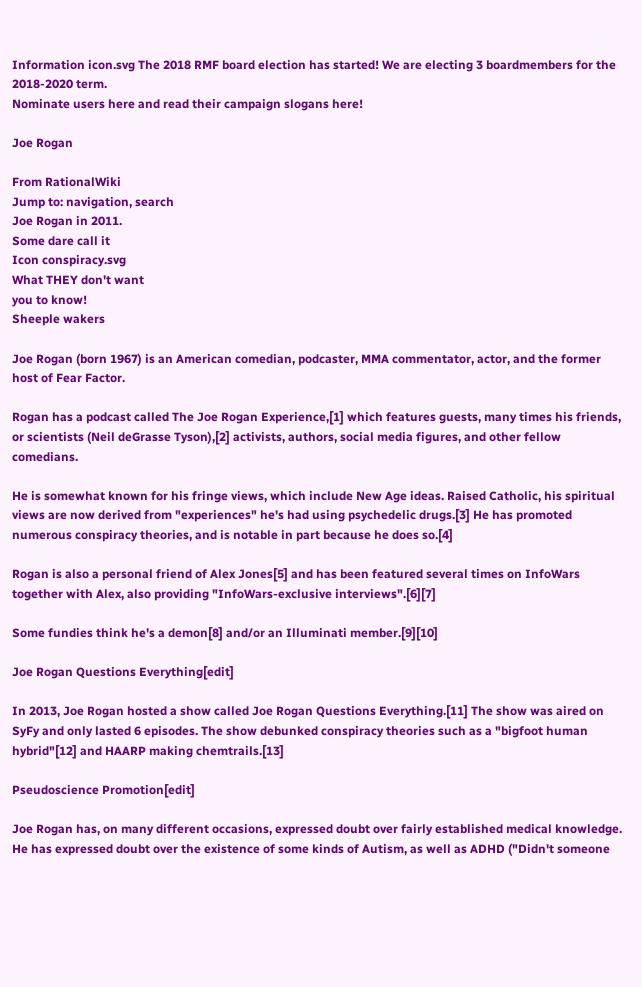Information icon.svg The 2018 RMF board election has started! We are electing 3 boardmembers for the 2018-2020 term.
Nominate users here and read their campaign slogans here!

Joe Rogan

From RationalWiki
Jump to: navigation, search
Joe Rogan in 2011.
Some dare call it
Icon conspiracy.svg
What THEY don't want
you to know!
Sheeple wakers

Joe Rogan (born 1967) is an American comedian, podcaster, MMA commentator, actor, and the former host of Fear Factor.

Rogan has a podcast called The Joe Rogan Experience,[1] which features guests, many times his friends, or scientists (Neil deGrasse Tyson),[2] activists, authors, social media figures, and other fellow comedians.

He is somewhat known for his fringe views, which include New Age ideas. Raised Catholic, his spiritual views are now derived from "experiences" he's had using psychedelic drugs.[3] He has promoted numerous conspiracy theories, and is notable in part because he does so.[4]

Rogan is also a personal friend of Alex Jones[5] and has been featured several times on InfoWars together with Alex, also providing "InfoWars-exclusive interviews".[6][7]

Some fundies think he's a demon[8] and/or an Illuminati member.[9][10]

Joe Rogan Questions Everything[edit]

In 2013, Joe Rogan hosted a show called Joe Rogan Questions Everything.[11] The show was aired on SyFy and only lasted 6 episodes. The show debunked conspiracy theories such as a "bigfoot human hybrid"[12] and HAARP making chemtrails.[13]

Pseudoscience Promotion[edit]

Joe Rogan has, on many different occasions, expressed doubt over fairly established medical knowledge. He has expressed doubt over the existence of some kinds of Autism, as well as ADHD ("Didn't someone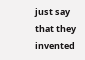just say that they invented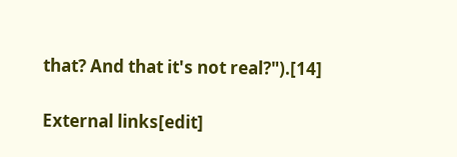that? And that it's not real?").[14]

External links[edit]